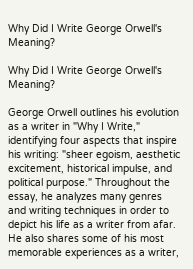Why Did I Write George Orwell's Meaning?

Why Did I Write George Orwell's Meaning?

George Orwell outlines his evolution as a writer in "Why I Write," identifying four aspects that inspire his writing: "sheer egoism, aesthetic excitement, historical impulse, and political purpose." Throughout the essay, he analyzes many genres and writing techniques in order to depict his life as a writer from afar. He also shares some of his most memorable experiences as a writer,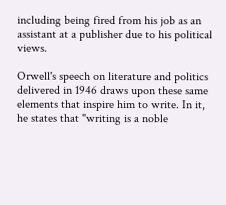including being fired from his job as an assistant at a publisher due to his political views.

Orwell's speech on literature and politics delivered in 1946 draws upon these same elements that inspire him to write. In it, he states that "writing is a noble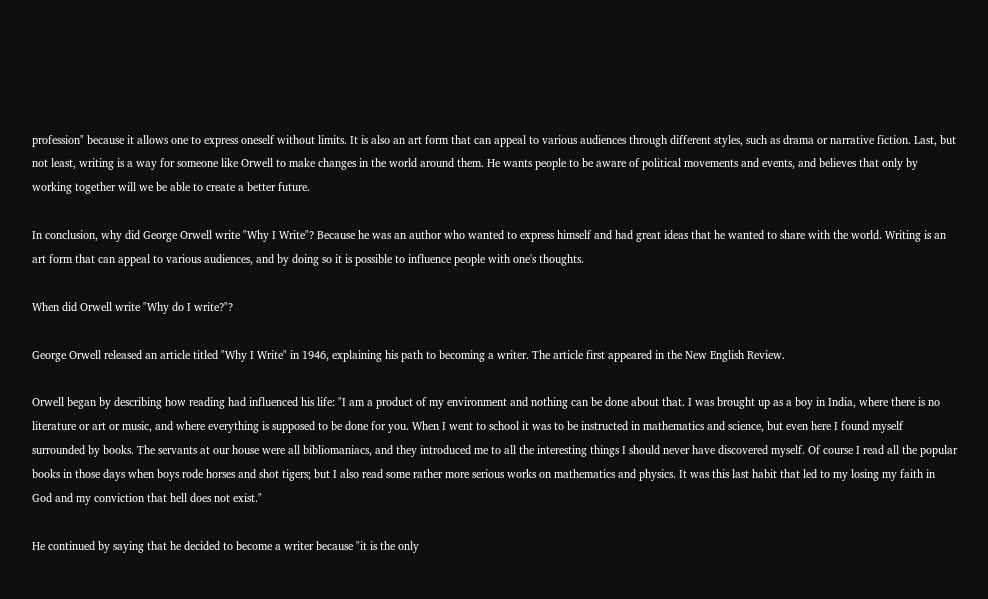profession" because it allows one to express oneself without limits. It is also an art form that can appeal to various audiences through different styles, such as drama or narrative fiction. Last, but not least, writing is a way for someone like Orwell to make changes in the world around them. He wants people to be aware of political movements and events, and believes that only by working together will we be able to create a better future.

In conclusion, why did George Orwell write "Why I Write"? Because he was an author who wanted to express himself and had great ideas that he wanted to share with the world. Writing is an art form that can appeal to various audiences, and by doing so it is possible to influence people with one's thoughts.

When did Orwell write "Why do I write?"?

George Orwell released an article titled "Why I Write" in 1946, explaining his path to becoming a writer. The article first appeared in the New English Review.

Orwell began by describing how reading had influenced his life: "I am a product of my environment and nothing can be done about that. I was brought up as a boy in India, where there is no literature or art or music, and where everything is supposed to be done for you. When I went to school it was to be instructed in mathematics and science, but even here I found myself surrounded by books. The servants at our house were all bibliomaniacs, and they introduced me to all the interesting things I should never have discovered myself. Of course I read all the popular books in those days when boys rode horses and shot tigers; but I also read some rather more serious works on mathematics and physics. It was this last habit that led to my losing my faith in God and my conviction that hell does not exist."

He continued by saying that he decided to become a writer because "it is the only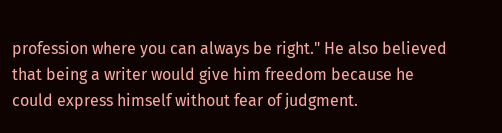profession where you can always be right." He also believed that being a writer would give him freedom because he could express himself without fear of judgment.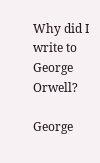Why did I write to George Orwell?

George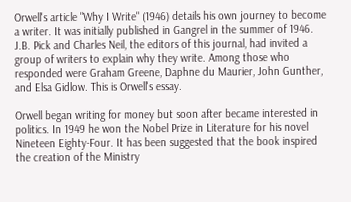Orwell's article "Why I Write" (1946) details his own journey to become a writer. It was initially published in Gangrel in the summer of 1946. J.B. Pick and Charles Neil, the editors of this journal, had invited a group of writers to explain why they write. Among those who responded were Graham Greene, Daphne du Maurier, John Gunther, and Elsa Gidlow. This is Orwell's essay.

Orwell began writing for money but soon after became interested in politics. In 1949 he won the Nobel Prize in Literature for his novel Nineteen Eighty-Four. It has been suggested that the book inspired the creation of the Ministry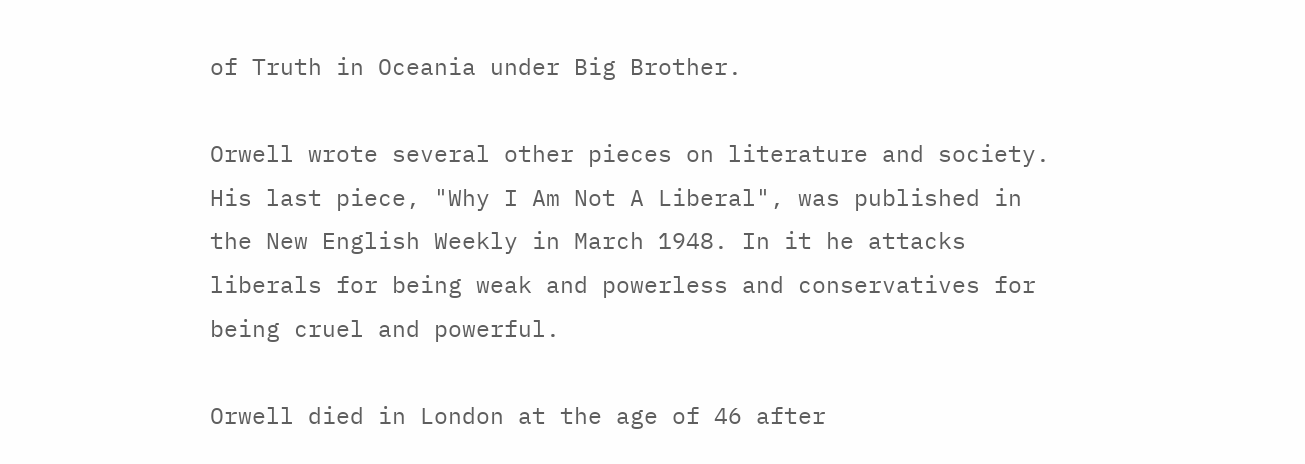of Truth in Oceania under Big Brother.

Orwell wrote several other pieces on literature and society. His last piece, "Why I Am Not A Liberal", was published in the New English Weekly in March 1948. In it he attacks liberals for being weak and powerless and conservatives for being cruel and powerful.

Orwell died in London at the age of 46 after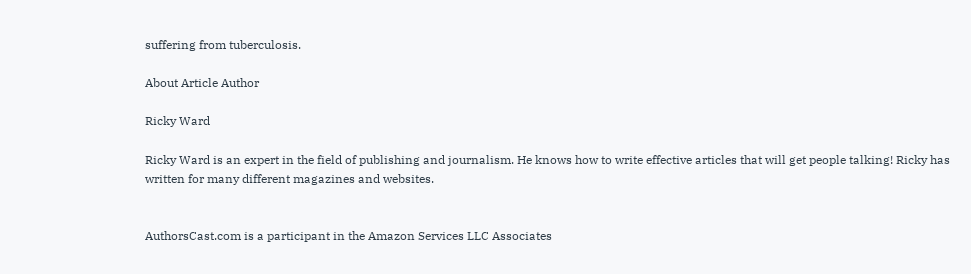suffering from tuberculosis.

About Article Author

Ricky Ward

Ricky Ward is an expert in the field of publishing and journalism. He knows how to write effective articles that will get people talking! Ricky has written for many different magazines and websites.


AuthorsCast.com is a participant in the Amazon Services LLC Associates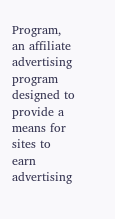Program, an affiliate advertising program designed to provide a means for sites to earn advertising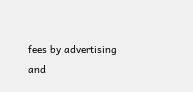fees by advertising and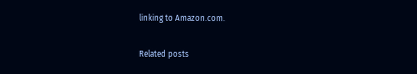linking to Amazon.com.

Related posts